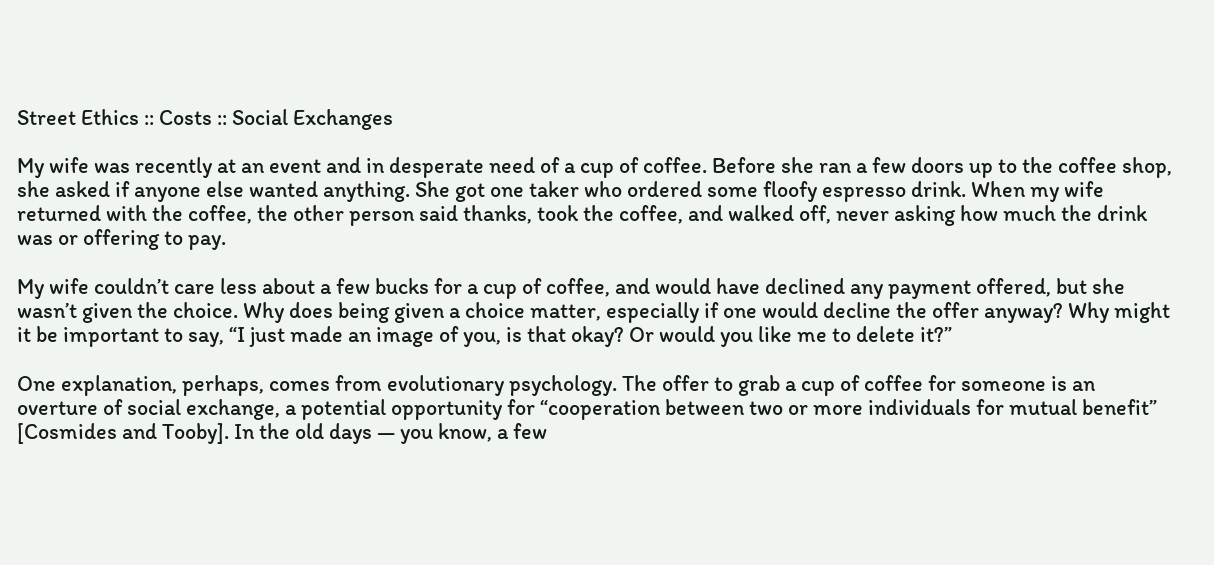Street Ethics :: Costs :: Social Exchanges

My wife was recently at an event and in desperate need of a cup of coffee. Before she ran a few doors up to the coffee shop, she asked if anyone else wanted anything. She got one taker who ordered some floofy espresso drink. When my wife returned with the coffee, the other person said thanks, took the coffee, and walked off, never asking how much the drink was or offering to pay.

My wife couldn’t care less about a few bucks for a cup of coffee, and would have declined any payment offered, but she wasn’t given the choice. Why does being given a choice matter, especially if one would decline the offer anyway? Why might it be important to say, “I just made an image of you, is that okay? Or would you like me to delete it?”

One explanation, perhaps, comes from evolutionary psychology. The offer to grab a cup of coffee for someone is an overture of social exchange, a potential opportunity for “cooperation between two or more individuals for mutual benefit” [Cosmides and Tooby]. In the old days — you know, a few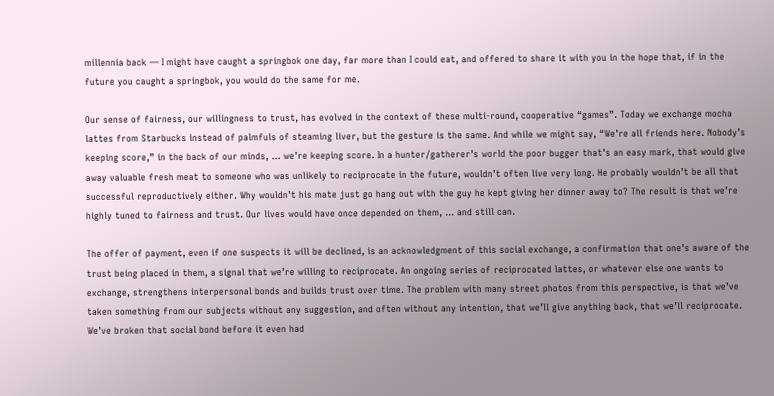millennia back — I might have caught a springbok one day, far more than I could eat, and offered to share it with you in the hope that, if in the future you caught a springbok, you would do the same for me.

Our sense of fairness, our willingness to trust, has evolved in the context of these multi-round, cooperative “games”. Today we exchange mocha lattes from Starbucks instead of palmfuls of steaming liver, but the gesture is the same. And while we might say, “We’re all friends here. Nobody’s keeping score,” in the back of our minds, … we’re keeping score. In a hunter/gatherer’s world the poor bugger that’s an easy mark, that would give away valuable fresh meat to someone who was unlikely to reciprocate in the future, wouldn’t often live very long. He probably wouldn’t be all that successful reproductively either. Why wouldn’t his mate just go hang out with the guy he kept giving her dinner away to? The result is that we’re highly tuned to fairness and trust. Our lives would have once depended on them, … and still can.

The offer of payment, even if one suspects it will be declined, is an acknowledgment of this social exchange, a confirmation that one’s aware of the trust being placed in them, a signal that we’re willing to reciprocate. An ongoing series of reciprocated lattes, or whatever else one wants to exchange, strengthens interpersonal bonds and builds trust over time. The problem with many street photos from this perspective, is that we’ve taken something from our subjects without any suggestion, and often without any intention, that we’ll give anything back, that we’ll reciprocate. We’ve broken that social bond before it even had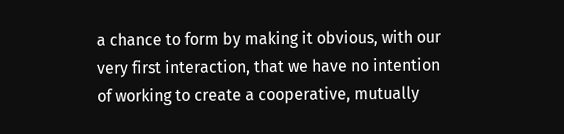a chance to form by making it obvious, with our very first interaction, that we have no intention of working to create a cooperative, mutually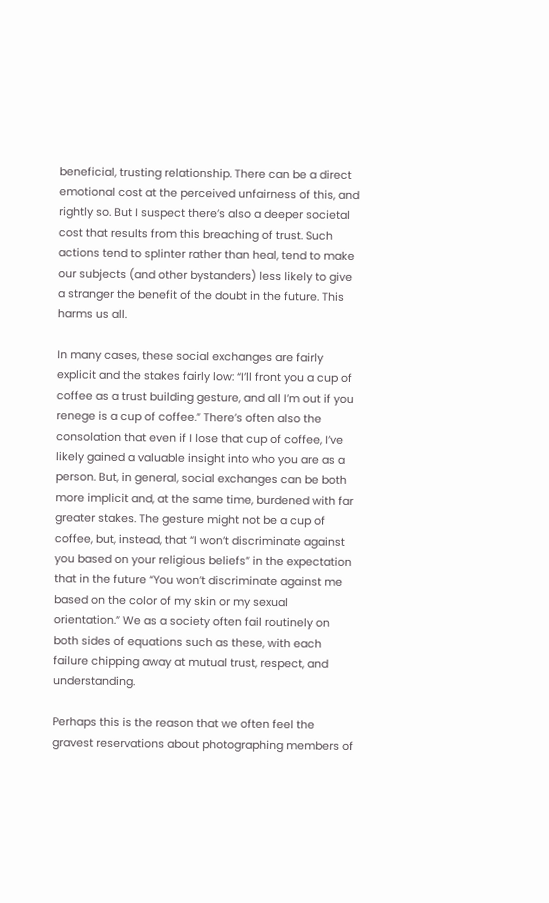beneficial, trusting relationship. There can be a direct emotional cost at the perceived unfairness of this, and rightly so. But I suspect there’s also a deeper societal cost that results from this breaching of trust. Such actions tend to splinter rather than heal, tend to make our subjects (and other bystanders) less likely to give a stranger the benefit of the doubt in the future. This harms us all.

In many cases, these social exchanges are fairly explicit and the stakes fairly low: “I’ll front you a cup of coffee as a trust building gesture, and all I’m out if you renege is a cup of coffee.” There’s often also the consolation that even if I lose that cup of coffee, I’ve likely gained a valuable insight into who you are as a person. But, in general, social exchanges can be both more implicit and, at the same time, burdened with far greater stakes. The gesture might not be a cup of coffee, but, instead, that “I won’t discriminate against you based on your religious beliefs” in the expectation that in the future “You won’t discriminate against me based on the color of my skin or my sexual orientation.” We as a society often fail routinely on both sides of equations such as these, with each failure chipping away at mutual trust, respect, and understanding.

Perhaps this is the reason that we often feel the gravest reservations about photographing members of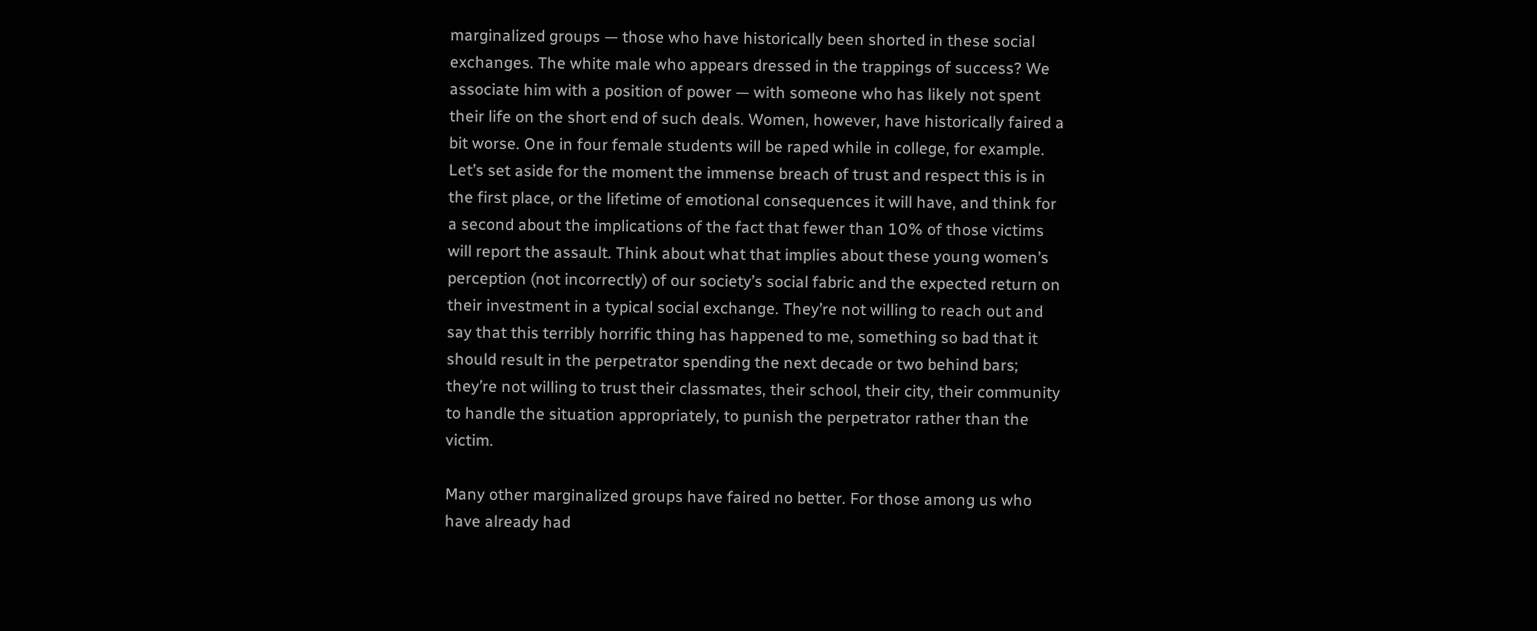marginalized groups — those who have historically been shorted in these social exchanges. The white male who appears dressed in the trappings of success? We associate him with a position of power — with someone who has likely not spent their life on the short end of such deals. Women, however, have historically faired a bit worse. One in four female students will be raped while in college, for example. Let’s set aside for the moment the immense breach of trust and respect this is in the first place, or the lifetime of emotional consequences it will have, and think for a second about the implications of the fact that fewer than 10% of those victims will report the assault. Think about what that implies about these young women’s perception (not incorrectly) of our society’s social fabric and the expected return on their investment in a typical social exchange. They’re not willing to reach out and say that this terribly horrific thing has happened to me, something so bad that it should result in the perpetrator spending the next decade or two behind bars; they’re not willing to trust their classmates, their school, their city, their community to handle the situation appropriately, to punish the perpetrator rather than the victim.

Many other marginalized groups have faired no better. For those among us who have already had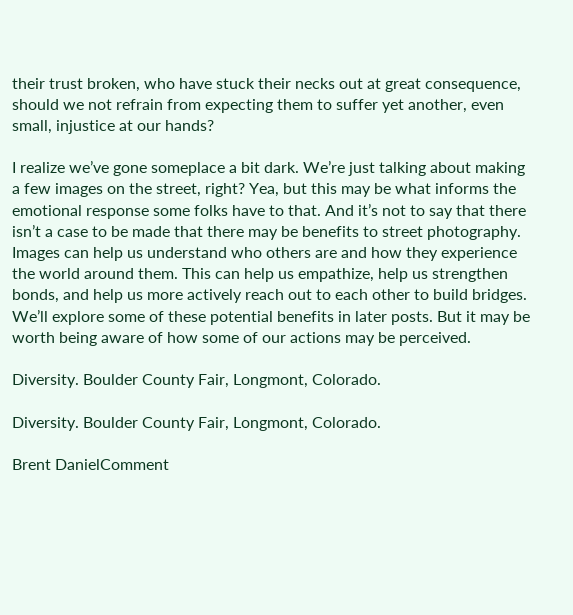their trust broken, who have stuck their necks out at great consequence, should we not refrain from expecting them to suffer yet another, even small, injustice at our hands?

I realize we’ve gone someplace a bit dark. We’re just talking about making a few images on the street, right? Yea, but this may be what informs the emotional response some folks have to that. And it’s not to say that there isn’t a case to be made that there may be benefits to street photography. Images can help us understand who others are and how they experience the world around them. This can help us empathize, help us strengthen bonds, and help us more actively reach out to each other to build bridges. We’ll explore some of these potential benefits in later posts. But it may be worth being aware of how some of our actions may be perceived.

Diversity. Boulder County Fair, Longmont, Colorado.

Diversity. Boulder County Fair, Longmont, Colorado.

Brent DanielComment